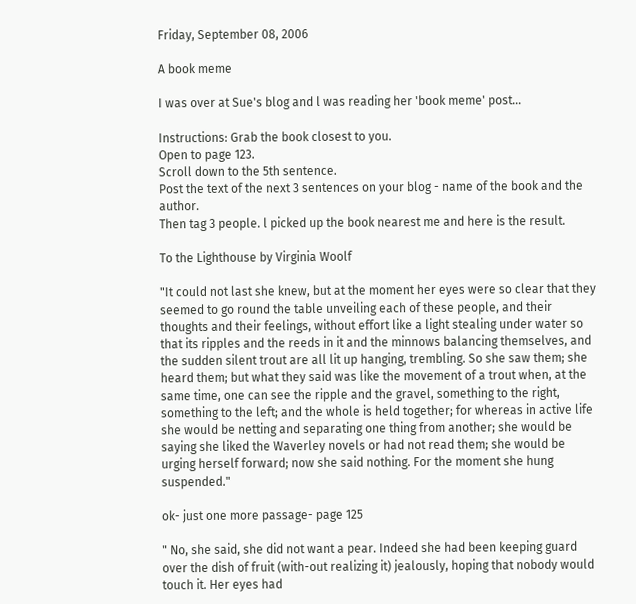Friday, September 08, 2006

A book meme

I was over at Sue's blog and l was reading her 'book meme' post...

Instructions: Grab the book closest to you.
Open to page 123.
Scroll down to the 5th sentence.
Post the text of the next 3 sentences on your blog - name of the book and the author.
Then tag 3 people. l picked up the book nearest me and here is the result.

To the Lighthouse by Virginia Woolf

"It could not last she knew, but at the moment her eyes were so clear that they seemed to go round the table unveiling each of these people, and their thoughts and their feelings, without effort like a light stealing under water so that its ripples and the reeds in it and the minnows balancing themselves, and the sudden silent trout are all lit up hanging, trembling. So she saw them; she heard them; but what they said was like the movement of a trout when, at the same time, one can see the ripple and the gravel, something to the right, something to the left; and the whole is held together; for whereas in active life she would be netting and separating one thing from another; she would be saying she liked the Waverley novels or had not read them; she would be urging herself forward; now she said nothing. For the moment she hung suspended."

ok- just one more passage- page 125

" No, she said, she did not want a pear. Indeed she had been keeping guard over the dish of fruit (with-out realizing it) jealously, hoping that nobody would touch it. Her eyes had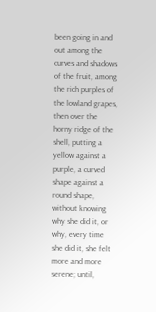been going in and out among the curves and shadows of the fruit, among the rich purples of the lowland grapes, then over the horny ridge of the shell, putting a yellow against a purple, a curved shape against a round shape, without knowing why she did it, or why, every time she did it, she felt more and more serene; until,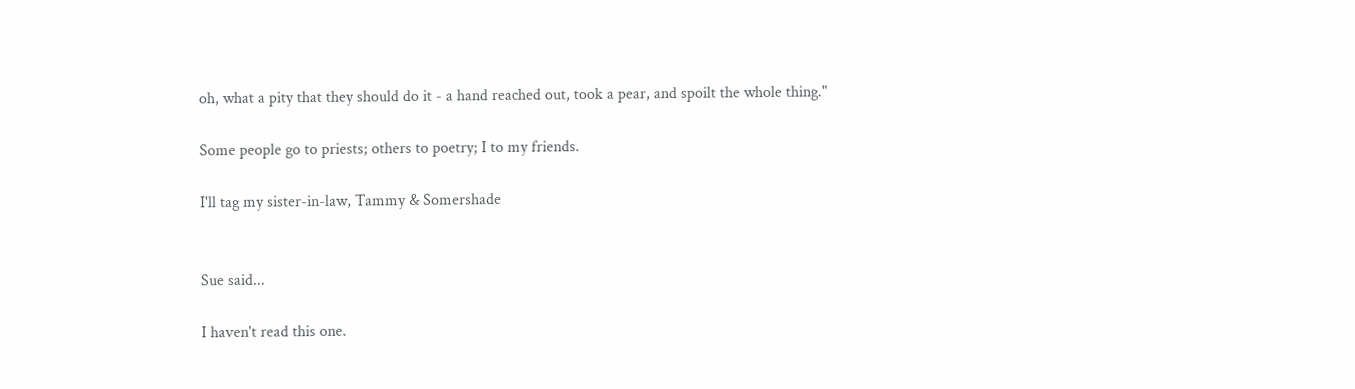oh, what a pity that they should do it - a hand reached out, took a pear, and spoilt the whole thing."

Some people go to priests; others to poetry; I to my friends.

I'll tag my sister-in-law, Tammy & Somershade


Sue said...

I haven't read this one.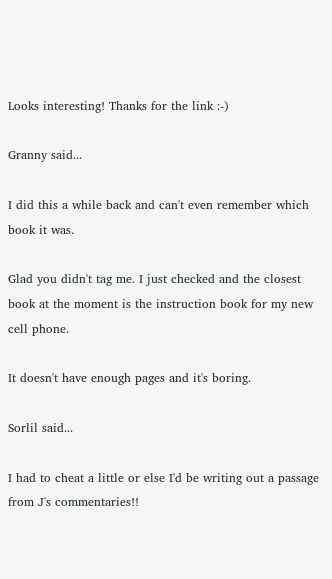Looks interesting! Thanks for the link :-)

Granny said...

I did this a while back and can't even remember which book it was.

Glad you didn't tag me. I just checked and the closest book at the moment is the instruction book for my new cell phone.

It doesn't have enough pages and it's boring.

Sorlil said...

I had to cheat a little or else I'd be writing out a passage from J's commentaries!!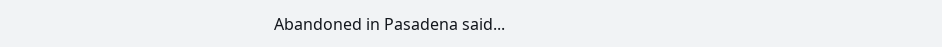Abandoned in Pasadena said...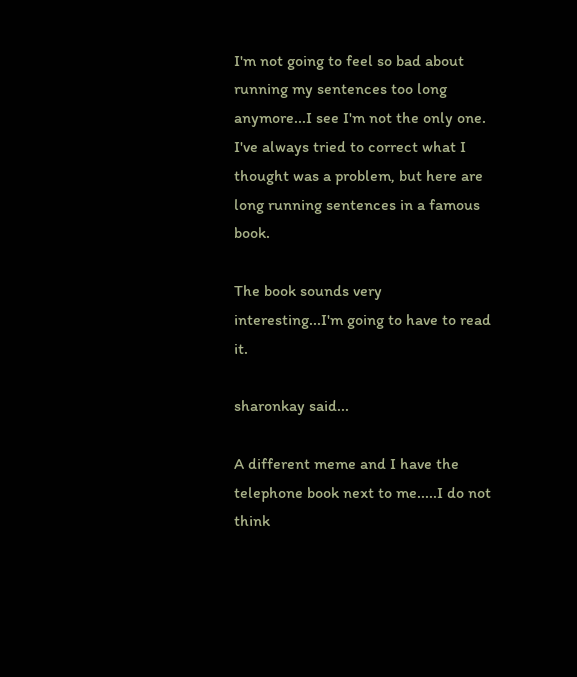I'm not going to feel so bad about running my sentences too long anymore...I see I'm not the only one. I've always tried to correct what I thought was a problem, but here are long running sentences in a famous book.

The book sounds very interesting...I'm going to have to read it.

sharonkay said...

A different meme and I have the telephone book next to me.....I do not think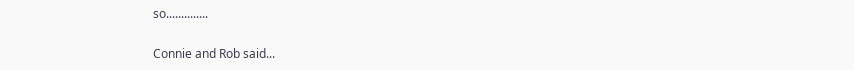so..............

Connie and Rob said...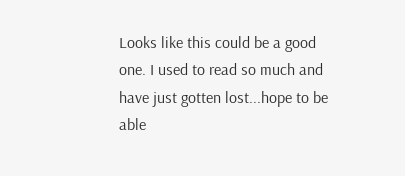Looks like this could be a good one. I used to read so much and have just gotten lost...hope to be able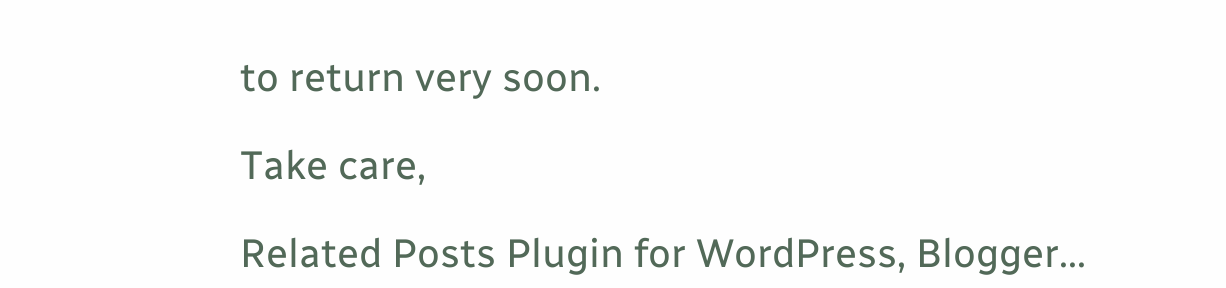to return very soon.

Take care,

Related Posts Plugin for WordPress, Blogger...